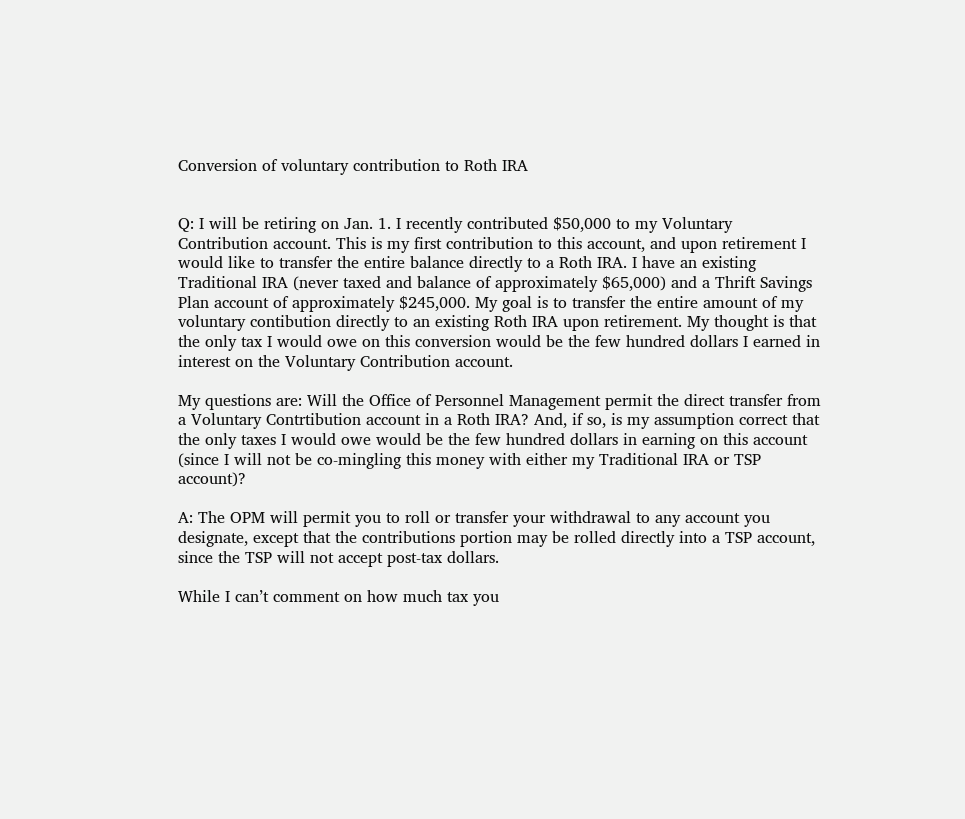Conversion of voluntary contribution to Roth IRA


Q: I will be retiring on Jan. 1. I recently contributed $50,000 to my Voluntary Contribution account. This is my first contribution to this account, and upon retirement I would like to transfer the entire balance directly to a Roth IRA. I have an existing Traditional IRA (never taxed and balance of approximately $65,000) and a Thrift Savings Plan account of approximately $245,000. My goal is to transfer the entire amount of my voluntary contibution directly to an existing Roth IRA upon retirement. My thought is that the only tax I would owe on this conversion would be the few hundred dollars I earned in interest on the Voluntary Contribution account.

My questions are: Will the Office of Personnel Management permit the direct transfer from a Voluntary Contrtibution account in a Roth IRA? And, if so, is my assumption correct that the only taxes I would owe would be the few hundred dollars in earning on this account (since I will not be co-mingling this money with either my Traditional IRA or TSP account)?

A: The OPM will permit you to roll or transfer your withdrawal to any account you designate, except that the contributions portion may be rolled directly into a TSP account, since the TSP will not accept post-tax dollars.

While I can’t comment on how much tax you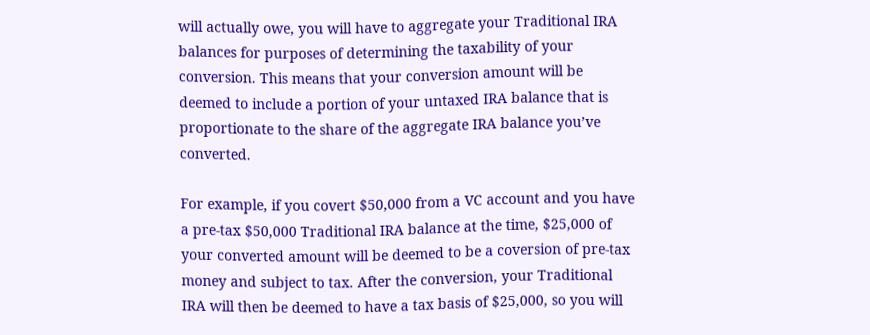will actually owe, you will have to aggregate your Traditional IRA balances for purposes of determining the taxability of your conversion. This means that your conversion amount will be deemed to include a portion of your untaxed IRA balance that is proportionate to the share of the aggregate IRA balance you’ve converted.

For example, if you covert $50,000 from a VC account and you have a pre-tax $50,000 Traditional IRA balance at the time, $25,000 of your converted amount will be deemed to be a coversion of pre-tax money and subject to tax. After the conversion, your Traditional IRA will then be deemed to have a tax basis of $25,000, so you will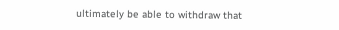ultimately be able to withdraw that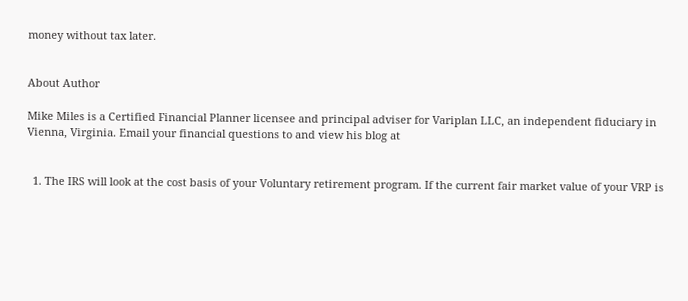money without tax later.


About Author

Mike Miles is a Certified Financial Planner licensee and principal adviser for Variplan LLC, an independent fiduciary in Vienna, Virginia. Email your financial questions to and view his blog at


  1. The IRS will look at the cost basis of your Voluntary retirement program. If the current fair market value of your VRP is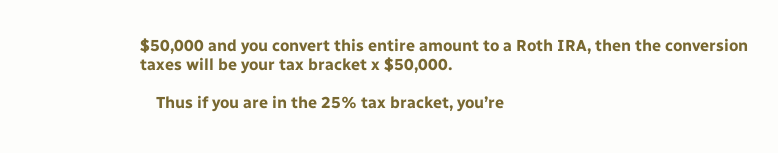$50,000 and you convert this entire amount to a Roth IRA, then the conversion taxes will be your tax bracket x $50,000.

    Thus if you are in the 25% tax bracket, you’re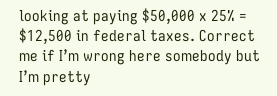looking at paying $50,000 x 25% = $12,500 in federal taxes. Correct me if I’m wrong here somebody but I’m pretty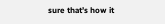sure that’s how it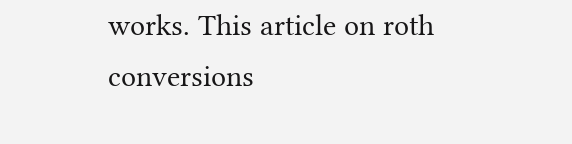works. This article on roth conversions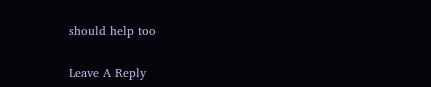should help too

Leave A Reply